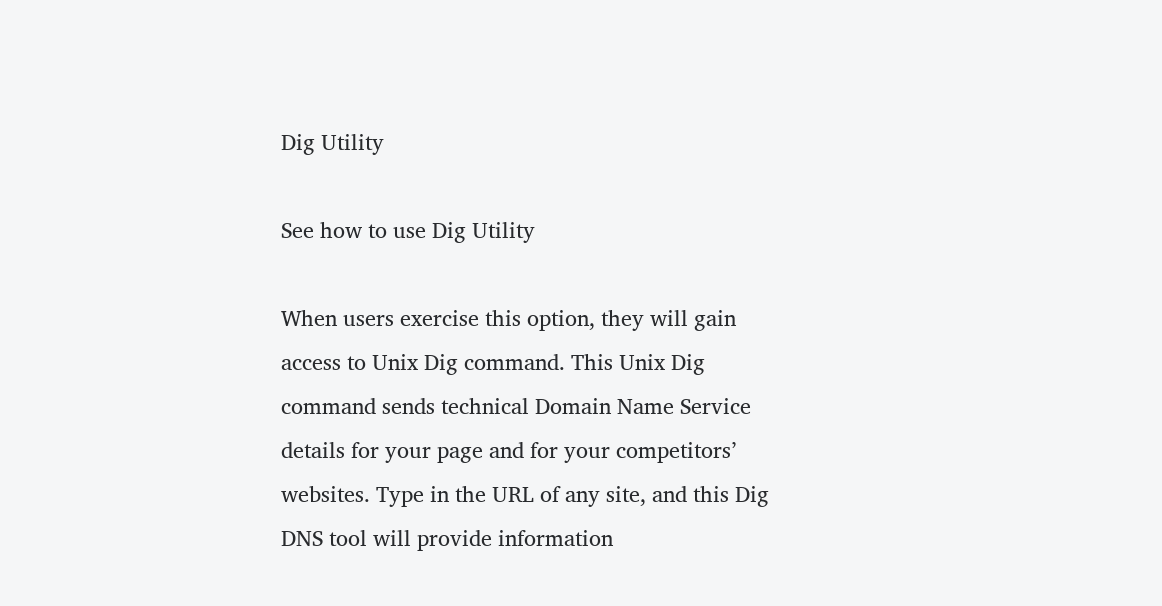Dig Utility

See how to use Dig Utility

When users exercise this option, they will gain access to Unix Dig command. This Unix Dig command sends technical Domain Name Service details for your page and for your competitors’ websites. Type in the URL of any site, and this Dig DNS tool will provide information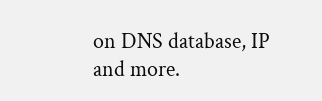on DNS database, IP and more.